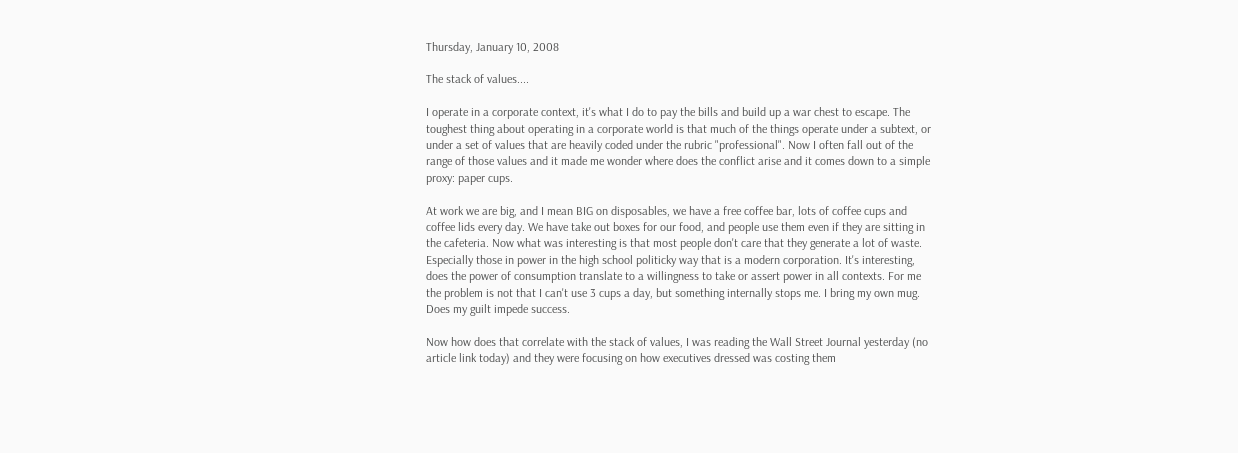Thursday, January 10, 2008

The stack of values....

I operate in a corporate context, it's what I do to pay the bills and build up a war chest to escape. The toughest thing about operating in a corporate world is that much of the things operate under a subtext, or under a set of values that are heavily coded under the rubric "professional". Now I often fall out of the range of those values and it made me wonder where does the conflict arise and it comes down to a simple proxy: paper cups.

At work we are big, and I mean BIG on disposables, we have a free coffee bar, lots of coffee cups and coffee lids every day. We have take out boxes for our food, and people use them even if they are sitting in the cafeteria. Now what was interesting is that most people don't care that they generate a lot of waste. Especially those in power in the high school politicky way that is a modern corporation. It's interesting, does the power of consumption translate to a willingness to take or assert power in all contexts. For me the problem is not that I can't use 3 cups a day, but something internally stops me. I bring my own mug. Does my guilt impede success.

Now how does that correlate with the stack of values, I was reading the Wall Street Journal yesterday (no article link today) and they were focusing on how executives dressed was costing them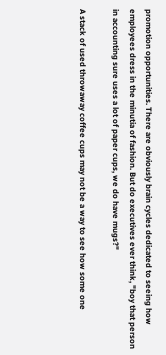promotion opportunities. There are obviously brain cycles dedicated to seeing how employees dress in the minutia of fashion. But do executives ever think, "boy that person in accounting sure uses a lot of paper cups, we do have mugs?"

A stack of used throwaway coffee cups may not be a way to see how some one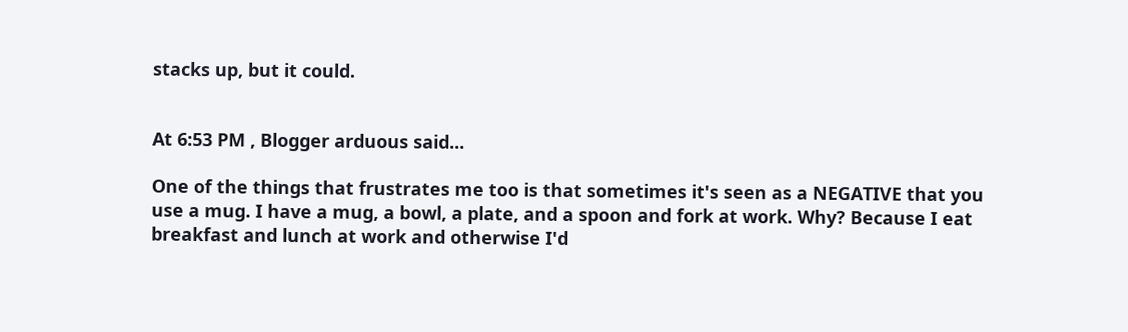stacks up, but it could.


At 6:53 PM , Blogger arduous said...

One of the things that frustrates me too is that sometimes it's seen as a NEGATIVE that you use a mug. I have a mug, a bowl, a plate, and a spoon and fork at work. Why? Because I eat breakfast and lunch at work and otherwise I'd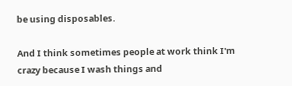be using disposables.

And I think sometimes people at work think I'm crazy because I wash things and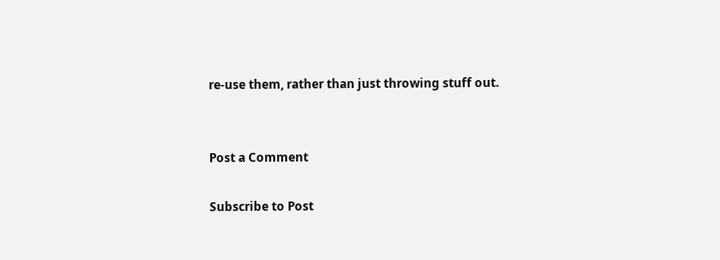re-use them, rather than just throwing stuff out.


Post a Comment

Subscribe to Post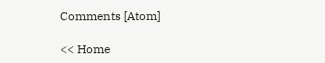Comments [Atom]

<< Home